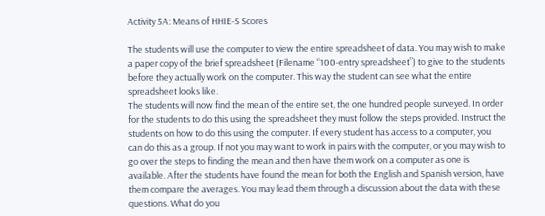Activity 5A: Means of HHIE-S Scores

The students will use the computer to view the entire spreadsheet of data. You may wish to make a paper copy of the brief spreadsheet (Filename “100-entry spreadsheet”) to give to the students before they actually work on the computer. This way the student can see what the entire spreadsheet looks like.
The students will now find the mean of the entire set, the one hundred people surveyed. In order for the students to do this using the spreadsheet they must follow the steps provided. Instruct the students on how to do this using the computer. If every student has access to a computer, you can do this as a group. If not you may want to work in pairs with the computer, or you may wish to go over the steps to finding the mean and then have them work on a computer as one is available. After the students have found the mean for both the English and Spanish version, have them compare the averages. You may lead them through a discussion about the data with these questions. What do you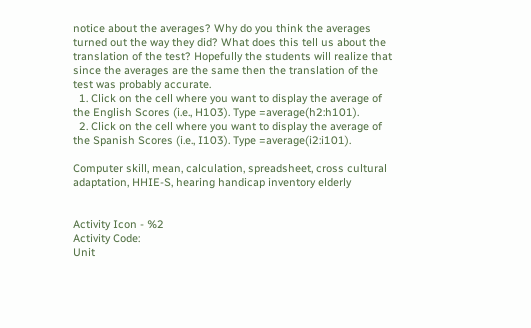notice about the averages? Why do you think the averages turned out the way they did? What does this tell us about the translation of the test? Hopefully the students will realize that since the averages are the same then the translation of the test was probably accurate.
  1. Click on the cell where you want to display the average of the English Scores (i.e., H103). Type =average(h2:h101).
  2. Click on the cell where you want to display the average of the Spanish Scores (i.e., I103). Type =average(i2:i101).

Computer skill, mean, calculation, spreadsheet, cross cultural adaptation, HHIE-S, hearing handicap inventory elderly


Activity Icon - %2
Activity Code:
Unit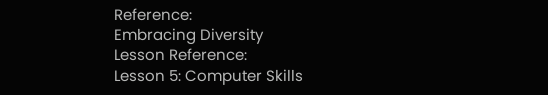Reference:
Embracing Diversity
Lesson Reference:
Lesson 5: Computer Skills